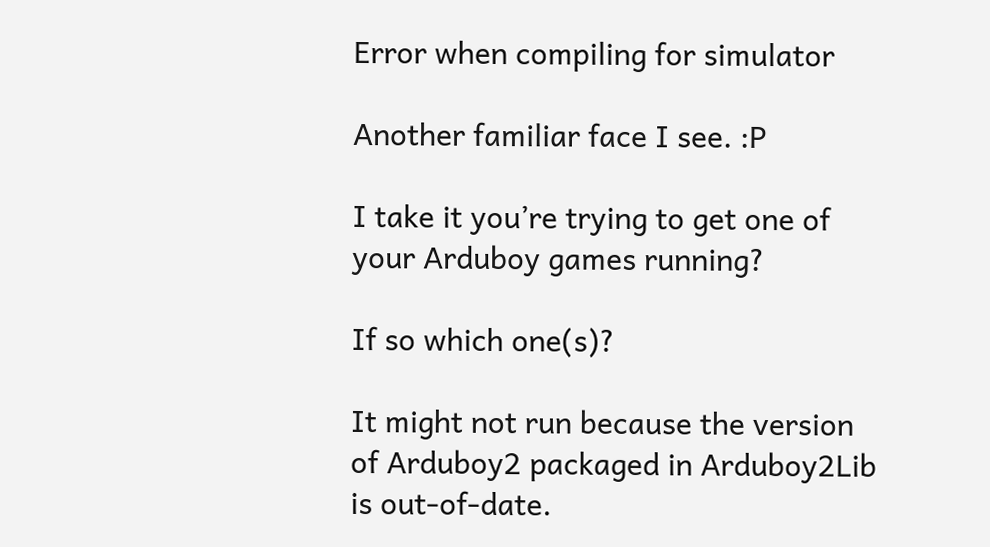Error when compiling for simulator

Another familiar face I see. :P

I take it you’re trying to get one of your Arduboy games running?

If so which one(s)?

It might not run because the version of Arduboy2 packaged in Arduboy2Lib is out-of-date.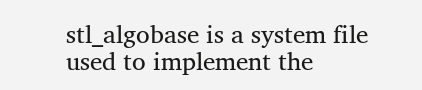stl_algobase is a system file used to implement the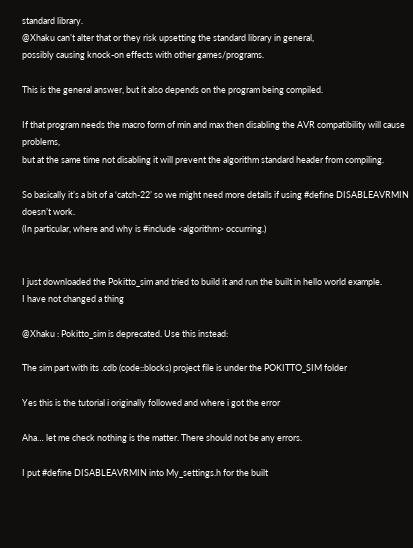standard library.
@Xhaku can’t alter that or they risk upsetting the standard library in general,
possibly causing knock-on effects with other games/programs.

This is the general answer, but it also depends on the program being compiled.

If that program needs the macro form of min and max then disabling the AVR compatibility will cause problems,
but at the same time not disabling it will prevent the algorithm standard header from compiling.

So basically it’s a bit of a ‘catch-22’ so we might need more details if using #define DISABLEAVRMIN doesn’t work.
(In particular, where and why is #include <algorithm> occurring.)


I just downloaded the Pokitto_sim and tried to build it and run the built in hello world example.
I have not changed a thing

@Xhaku : Pokitto_sim is deprecated. Use this instead:

The sim part with its .cdb (code::blocks) project file is under the POKITTO_SIM folder

Yes this is the tutorial i originally followed and where i got the error

Aha… let me check nothing is the matter. There should not be any errors.

I put #define DISABLEAVRMIN into My_settings.h for the built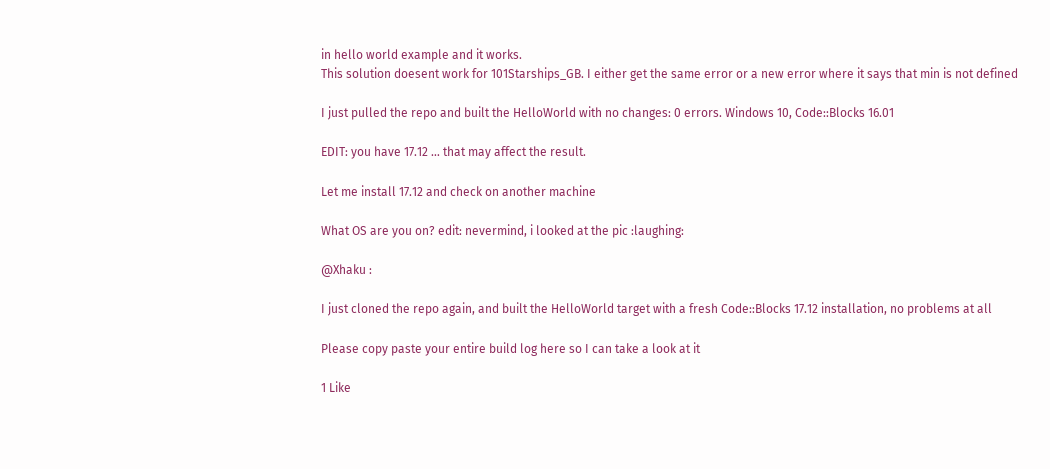in hello world example and it works.
This solution doesent work for 101Starships_GB. I either get the same error or a new error where it says that min is not defined

I just pulled the repo and built the HelloWorld with no changes: 0 errors. Windows 10, Code::Blocks 16.01

EDIT: you have 17.12 … that may affect the result.

Let me install 17.12 and check on another machine

What OS are you on? edit: nevermind, i looked at the pic :laughing:

@Xhaku :

I just cloned the repo again, and built the HelloWorld target with a fresh Code::Blocks 17.12 installation, no problems at all

Please copy paste your entire build log here so I can take a look at it

1 Like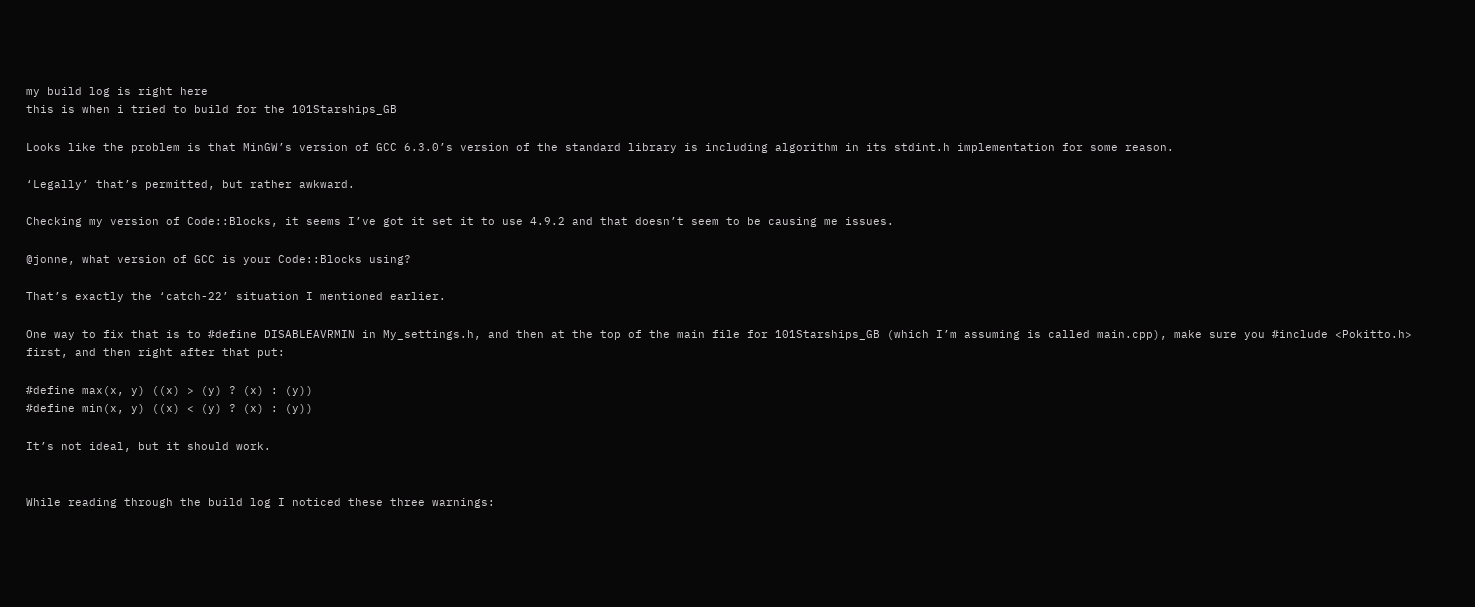my build log is right here
this is when i tried to build for the 101Starships_GB

Looks like the problem is that MinGW’s version of GCC 6.3.0’s version of the standard library is including algorithm in its stdint.h implementation for some reason.

‘Legally’ that’s permitted, but rather awkward.

Checking my version of Code::Blocks, it seems I’ve got it set it to use 4.9.2 and that doesn’t seem to be causing me issues.

@jonne, what version of GCC is your Code::Blocks using?

That’s exactly the ‘catch-22’ situation I mentioned earlier.

One way to fix that is to #define DISABLEAVRMIN in My_settings.h, and then at the top of the main file for 101Starships_GB (which I’m assuming is called main.cpp), make sure you #include <Pokitto.h> first, and then right after that put:

#define max(x, y) ((x) > (y) ? (x) : (y))
#define min(x, y) ((x) < (y) ? (x) : (y))

It’s not ideal, but it should work.


While reading through the build log I noticed these three warnings: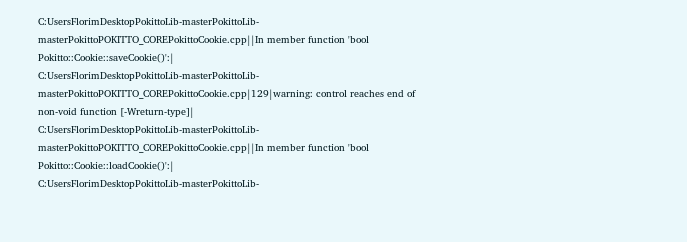C:UsersFlorimDesktopPokittoLib-masterPokittoLib-masterPokittoPOKITTO_COREPokittoCookie.cpp||In member function 'bool Pokitto::Cookie::saveCookie()':|
C:UsersFlorimDesktopPokittoLib-masterPokittoLib-masterPokittoPOKITTO_COREPokittoCookie.cpp|129|warning: control reaches end of non-void function [-Wreturn-type]|
C:UsersFlorimDesktopPokittoLib-masterPokittoLib-masterPokittoPOKITTO_COREPokittoCookie.cpp||In member function 'bool Pokitto::Cookie::loadCookie()':|
C:UsersFlorimDesktopPokittoLib-masterPokittoLib-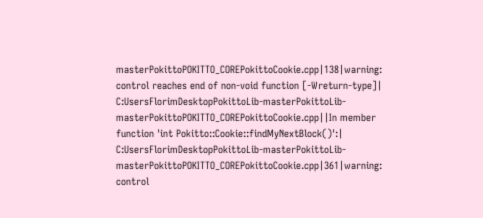masterPokittoPOKITTO_COREPokittoCookie.cpp|138|warning: control reaches end of non-void function [-Wreturn-type]|
C:UsersFlorimDesktopPokittoLib-masterPokittoLib-masterPokittoPOKITTO_COREPokittoCookie.cpp||In member function 'int Pokitto::Cookie::findMyNextBlock()':|
C:UsersFlorimDesktopPokittoLib-masterPokittoLib-masterPokittoPOKITTO_COREPokittoCookie.cpp|361|warning: control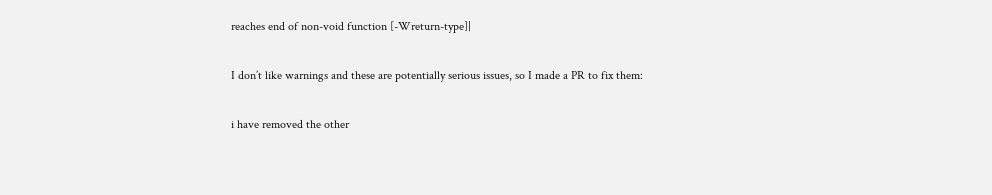reaches end of non-void function [-Wreturn-type]|

I don’t like warnings and these are potentially serious issues, so I made a PR to fix them:

i have removed the other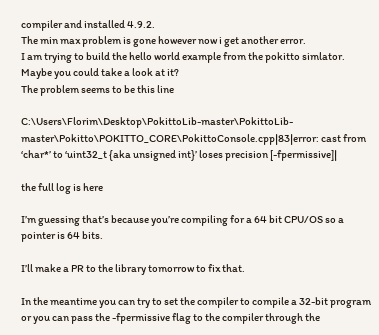compiler and installed 4.9.2.
The min max problem is gone however now i get another error.
I am trying to build the hello world example from the pokitto simlator.
Maybe you could take a look at it?
The problem seems to be this line

C:\Users\Florim\Desktop\PokittoLib-master\PokittoLib-master\Pokitto\POKITTO_CORE\PokittoConsole.cpp|83|error: cast from ‘char*’ to ‘uint32_t {aka unsigned int}’ loses precision [-fpermissive]|

the full log is here

I’m guessing that’s because you’re compiling for a 64 bit CPU/OS so a pointer is 64 bits.

I’ll make a PR to the library tomorrow to fix that.

In the meantime you can try to set the compiler to compile a 32-bit program or you can pass the -fpermissive flag to the compiler through the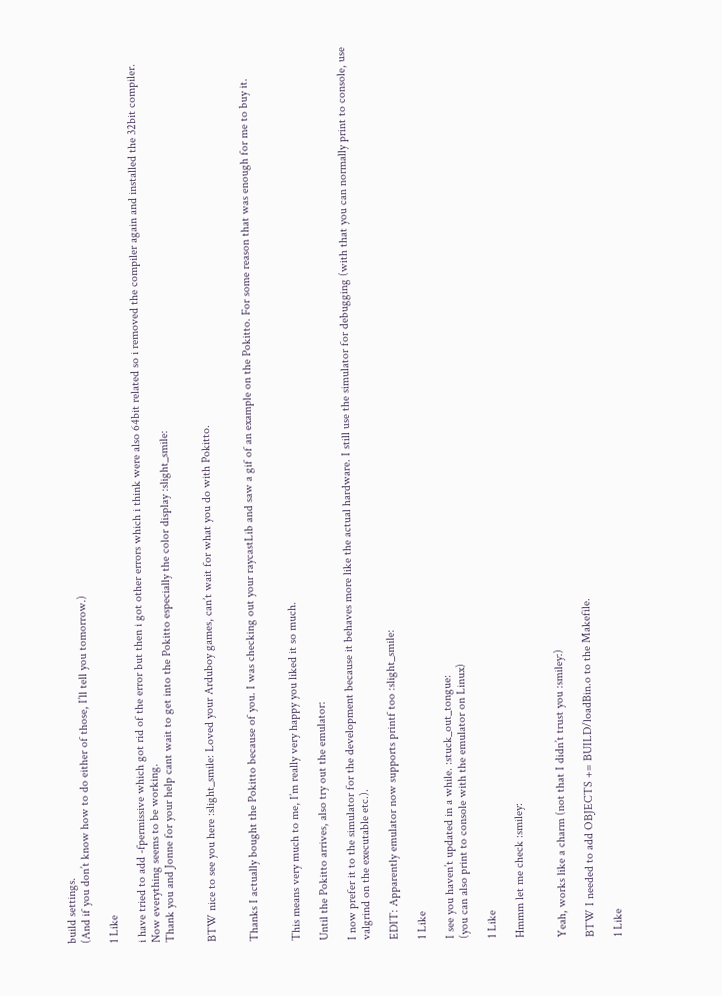build settings.
(And if you don’t know how to do either of those, I’ll tell you tomorrow.)

1 Like

i have tried to add -fpermissive which got rid of the error but then i got other errors which i think were also 64bit related so i removed the compiler again and installed the 32bit compiler.
Now everything seems to be working.
Thank you and Jonne for your help cant wait to get into the Pokitto especially the color display :slight_smile:


BTW nice to see you here :slight_smile: Loved your Arduboy games, can’t wait for what you do with Pokitto.


Thanks I actually bought the Pokitto because of you. I was checking out your raycastLib and saw a gif of an example on the Pokitto. For some reason that was enough for me to buy it.


This means very much to me, I’m really very happy you liked it so much.

Until the Pokitto arrives, also try out the emulator:

I now prefer it to the simulator for the development because it behaves more like the actual hardware. I still use the simulator for debugging (with that you can normally print to console, use valgrind on the executable etc.).

EDIT: Apparently emulator now supports printf too :slight_smile:

1 Like

I see you haven’t updated in a while. :stuck_out_tongue:
(you can also print to console with the emulator on Linux)

1 Like

Hmmm let me check :smiley:


Yeah, works like a charm (not that I didn’t trust you :smiley:)

BTW I needed to add OBJECTS += BUILD/loadBin.o to the Makefile.

1 Like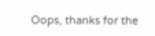Oops, thanks for the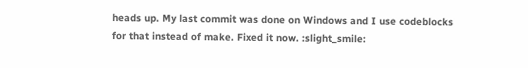heads up. My last commit was done on Windows and I use codeblocks for that instead of make. Fixed it now. :slight_smile: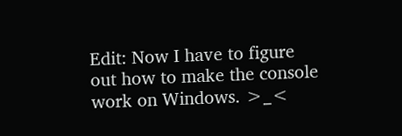Edit: Now I have to figure out how to make the console work on Windows. >_<